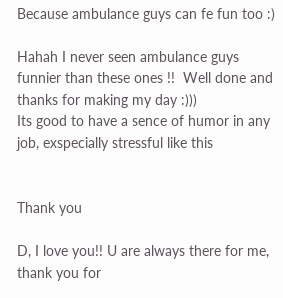Because ambulance guys can fe fun too :)

Hahah I never seen ambulance guys funnier than these ones !!  Well done and thanks for making my day :)))
Its good to have a sence of humor in any job, exspecially stressful like this


Thank you

D, I love you!! U are always there for me, thank you for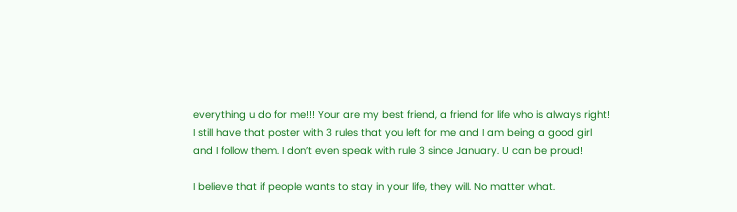everything u do for me!!! Your are my best friend, a friend for life who is always right! I still have that poster with 3 rules that you left for me and I am being a good girl and I follow them. I don’t even speak with rule 3 since January. U can be proud!

I believe that if people wants to stay in your life, they will. No matter what.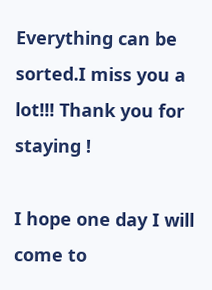Everything can be sorted.I miss you a lot!!! Thank you for staying !

I hope one day I will come to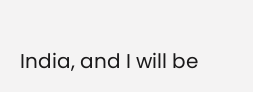India, and I will be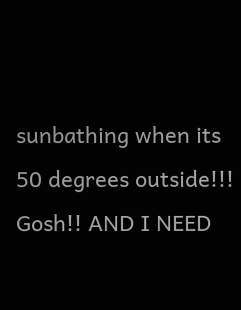sunbathing when its 50 degrees outside!!! Gosh!! AND I NEED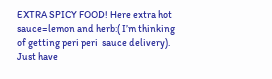EXTRA SPICY FOOD! Here extra hot sauce=lemon and herb:( I’m thinking of getting peri peri  sauce delivery). Just have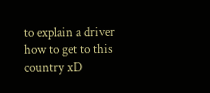to explain a driver how to get to this country xD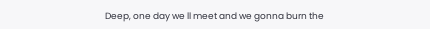Deep, one day we ll meet and we gonna burn the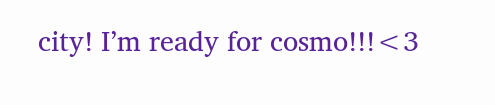city! I’m ready for cosmo!!!<3